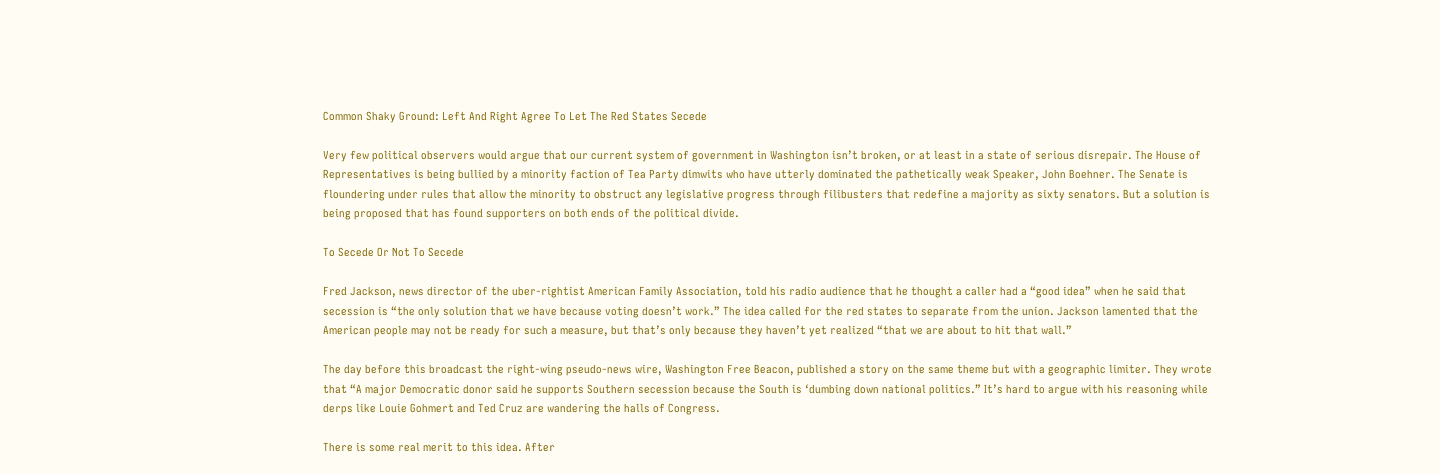Common Shaky Ground: Left And Right Agree To Let The Red States Secede

Very few political observers would argue that our current system of government in Washington isn’t broken, or at least in a state of serious disrepair. The House of Representatives is being bullied by a minority faction of Tea Party dimwits who have utterly dominated the pathetically weak Speaker, John Boehner. The Senate is floundering under rules that allow the minority to obstruct any legislative progress through filibusters that redefine a majority as sixty senators. But a solution is being proposed that has found supporters on both ends of the political divide.

To Secede Or Not To Secede

Fred Jackson, news director of the uber-rightist American Family Association, told his radio audience that he thought a caller had a “good idea” when he said that secession is “the only solution that we have because voting doesn’t work.” The idea called for the red states to separate from the union. Jackson lamented that the American people may not be ready for such a measure, but that’s only because they haven’t yet realized “that we are about to hit that wall.”

The day before this broadcast the right-wing pseudo-news wire, Washington Free Beacon, published a story on the same theme but with a geographic limiter. They wrote that “A major Democratic donor said he supports Southern secession because the South is ‘dumbing down national politics.” It’s hard to argue with his reasoning while derps like Louie Gohmert and Ted Cruz are wandering the halls of Congress.

There is some real merit to this idea. After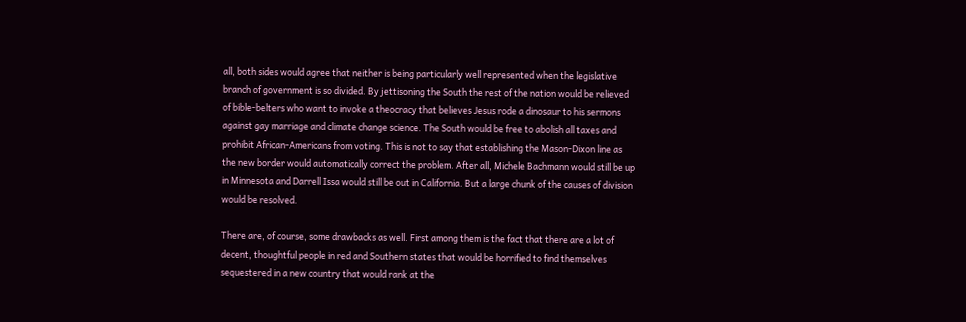all, both sides would agree that neither is being particularly well represented when the legislative branch of government is so divided. By jettisoning the South the rest of the nation would be relieved of bible-belters who want to invoke a theocracy that believes Jesus rode a dinosaur to his sermons against gay marriage and climate change science. The South would be free to abolish all taxes and prohibit African-Americans from voting. This is not to say that establishing the Mason-Dixon line as the new border would automatically correct the problem. After all, Michele Bachmann would still be up in Minnesota and Darrell Issa would still be out in California. But a large chunk of the causes of division would be resolved.

There are, of course, some drawbacks as well. First among them is the fact that there are a lot of decent, thoughtful people in red and Southern states that would be horrified to find themselves sequestered in a new country that would rank at the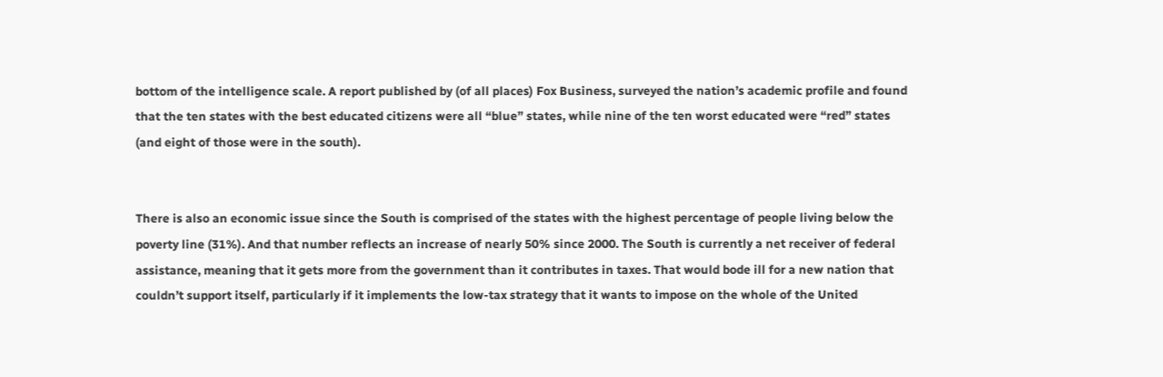bottom of the intelligence scale. A report published by (of all places) Fox Business, surveyed the nation’s academic profile and found that the ten states with the best educated citizens were all “blue” states, while nine of the ten worst educated were “red” states (and eight of those were in the south).


There is also an economic issue since the South is comprised of the states with the highest percentage of people living below the poverty line (31%). And that number reflects an increase of nearly 50% since 2000. The South is currently a net receiver of federal assistance, meaning that it gets more from the government than it contributes in taxes. That would bode ill for a new nation that couldn’t support itself, particularly if it implements the low-tax strategy that it wants to impose on the whole of the United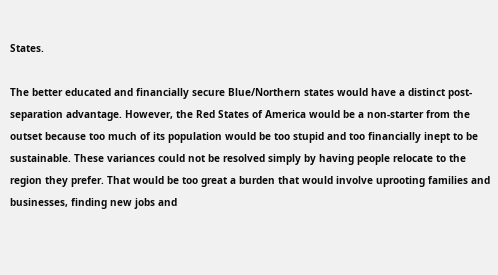States.

The better educated and financially secure Blue/Northern states would have a distinct post-separation advantage. However, the Red States of America would be a non-starter from the outset because too much of its population would be too stupid and too financially inept to be sustainable. These variances could not be resolved simply by having people relocate to the region they prefer. That would be too great a burden that would involve uprooting families and businesses, finding new jobs and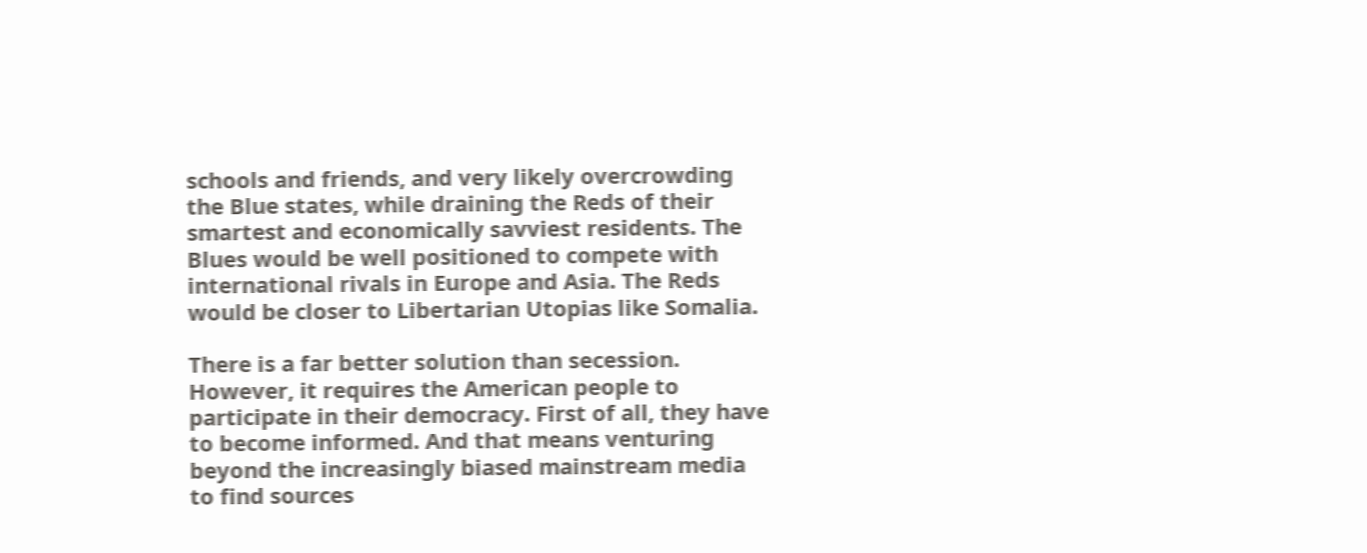schools and friends, and very likely overcrowding the Blue states, while draining the Reds of their smartest and economically savviest residents. The Blues would be well positioned to compete with international rivals in Europe and Asia. The Reds would be closer to Libertarian Utopias like Somalia.

There is a far better solution than secession. However, it requires the American people to participate in their democracy. First of all, they have to become informed. And that means venturing beyond the increasingly biased mainstream media to find sources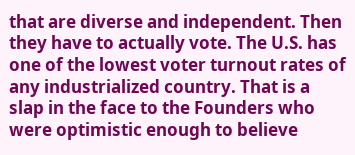that are diverse and independent. Then they have to actually vote. The U.S. has one of the lowest voter turnout rates of any industrialized country. That is a slap in the face to the Founders who were optimistic enough to believe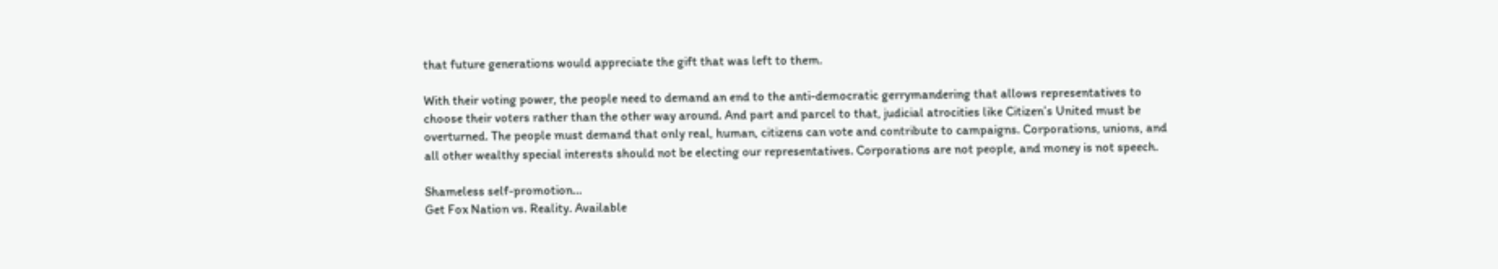that future generations would appreciate the gift that was left to them.

With their voting power, the people need to demand an end to the anti-democratic gerrymandering that allows representatives to choose their voters rather than the other way around. And part and parcel to that, judicial atrocities like Citizen’s United must be overturned. The people must demand that only real, human, citizens can vote and contribute to campaigns. Corporations, unions, and all other wealthy special interests should not be electing our representatives. Corporations are not people, and money is not speech.

Shameless self-promotion…
Get Fox Nation vs. Reality. Available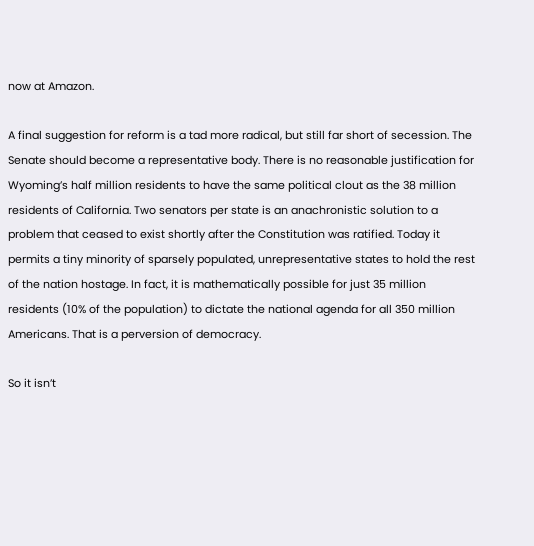now at Amazon.

A final suggestion for reform is a tad more radical, but still far short of secession. The Senate should become a representative body. There is no reasonable justification for Wyoming’s half million residents to have the same political clout as the 38 million residents of California. Two senators per state is an anachronistic solution to a problem that ceased to exist shortly after the Constitution was ratified. Today it permits a tiny minority of sparsely populated, unrepresentative states to hold the rest of the nation hostage. In fact, it is mathematically possible for just 35 million residents (10% of the population) to dictate the national agenda for all 350 million Americans. That is a perversion of democracy.

So it isn’t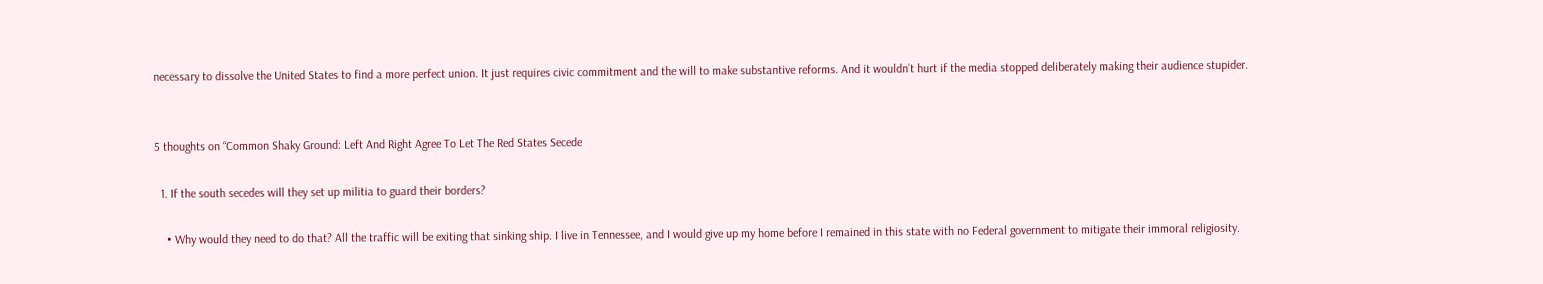necessary to dissolve the United States to find a more perfect union. It just requires civic commitment and the will to make substantive reforms. And it wouldn’t hurt if the media stopped deliberately making their audience stupider.


5 thoughts on “Common Shaky Ground: Left And Right Agree To Let The Red States Secede

  1. If the south secedes will they set up militia to guard their borders?

    • Why would they need to do that? All the traffic will be exiting that sinking ship. I live in Tennessee, and I would give up my home before I remained in this state with no Federal government to mitigate their immoral religiosity.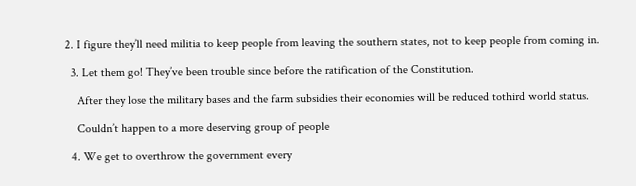2. I figure they’ll need militia to keep people from leaving the southern states, not to keep people from coming in.

  3. Let them go! They’ve been trouble since before the ratification of the Constitution.

    After they lose the military bases and the farm subsidies their economies will be reduced tothird world status.

    Couldn’t happen to a more deserving group of people

  4. We get to overthrow the government every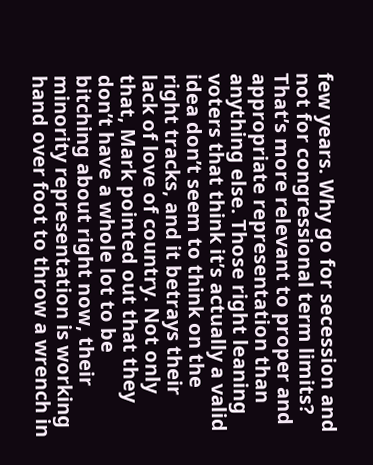few years. Why go for secession and not for congressional term limits? That’s more relevant to proper and appropriate representation than anything else. Those right leaning voters that think it’s actually a valid idea don’t seem to think on the right tracks, and it betrays their lack of love of country. Not only that, Mark pointed out that they don’t have a whole lot to be bitching about right now, their minority representation is working hand over foot to throw a wrench in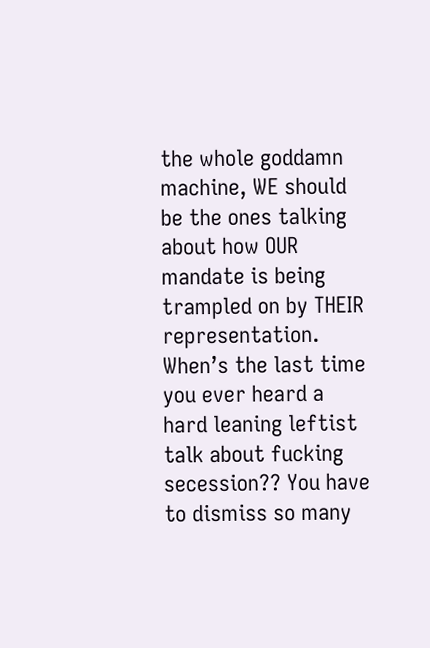the whole goddamn machine, WE should be the ones talking about how OUR mandate is being trampled on by THEIR representation. When’s the last time you ever heard a hard leaning leftist talk about fucking secession?? You have to dismiss so many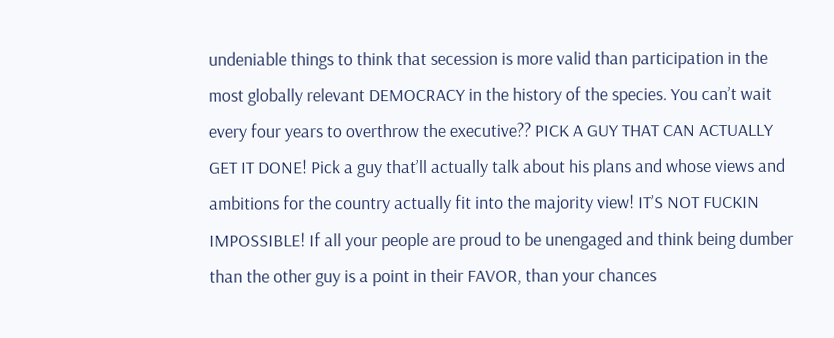undeniable things to think that secession is more valid than participation in the most globally relevant DEMOCRACY in the history of the species. You can’t wait every four years to overthrow the executive?? PICK A GUY THAT CAN ACTUALLY GET IT DONE! Pick a guy that’ll actually talk about his plans and whose views and ambitions for the country actually fit into the majority view! IT’S NOT FUCKIN IMPOSSIBLE! If all your people are proud to be unengaged and think being dumber than the other guy is a point in their FAVOR, than your chances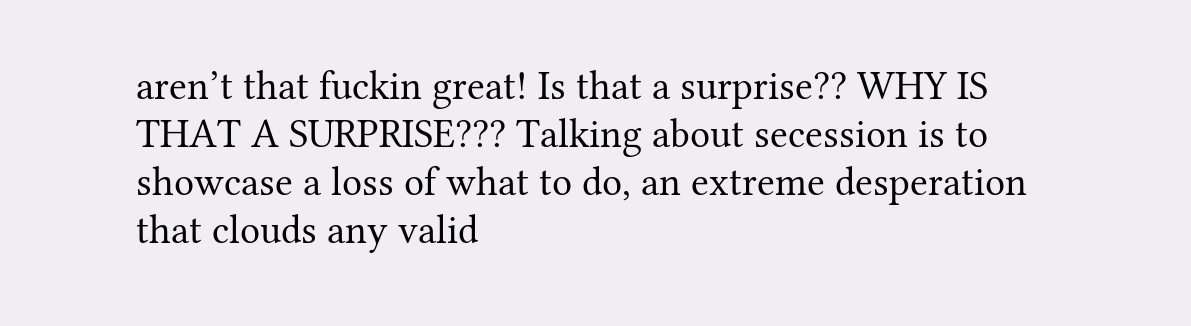aren’t that fuckin great! Is that a surprise?? WHY IS THAT A SURPRISE??? Talking about secession is to showcase a loss of what to do, an extreme desperation that clouds any valid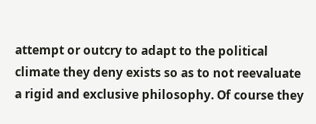attempt or outcry to adapt to the political climate they deny exists so as to not reevaluate a rigid and exclusive philosophy. Of course they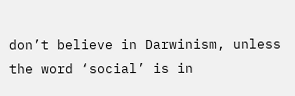don’t believe in Darwinism, unless the word ‘social’ is in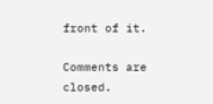front of it.

Comments are closed.